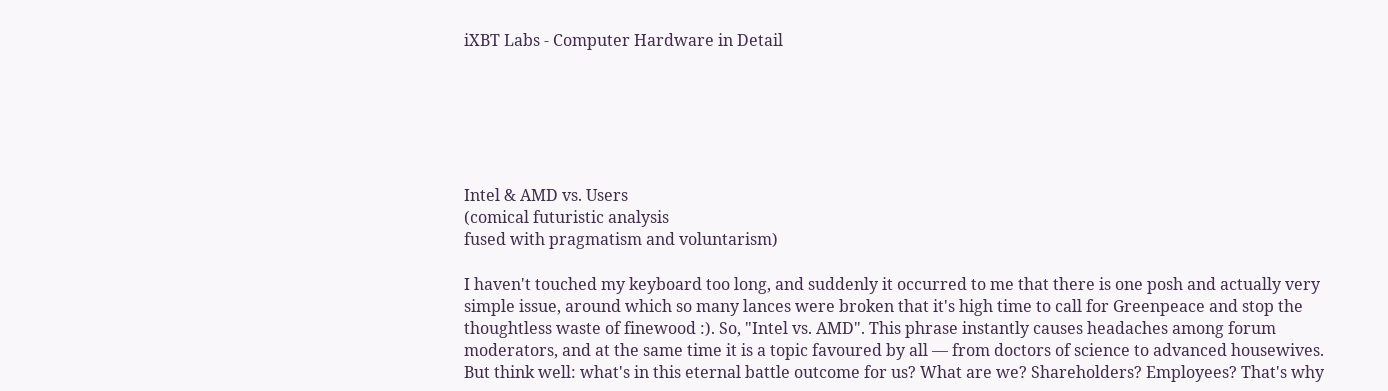iXBT Labs - Computer Hardware in Detail






Intel & AMD vs. Users
(comical futuristic analysis
fused with pragmatism and voluntarism)

I haven't touched my keyboard too long, and suddenly it occurred to me that there is one posh and actually very simple issue, around which so many lances were broken that it's high time to call for Greenpeace and stop the thoughtless waste of finewood :). So, "Intel vs. AMD". This phrase instantly causes headaches among forum moderators, and at the same time it is a topic favoured by all — from doctors of science to advanced housewives. But think well: what's in this eternal battle outcome for us? What are we? Shareholders? Employees? That's why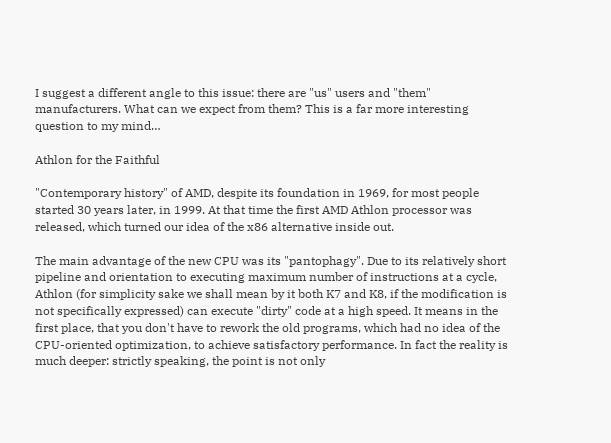I suggest a different angle to this issue: there are "us" users and "them" manufacturers. What can we expect from them? This is a far more interesting question to my mind…

Athlon for the Faithful

"Contemporary history" of AMD, despite its foundation in 1969, for most people started 30 years later, in 1999. At that time the first AMD Athlon processor was released, which turned our idea of the x86 alternative inside out.

The main advantage of the new CPU was its "pantophagy". Due to its relatively short pipeline and orientation to executing maximum number of instructions at a cycle, Athlon (for simplicity sake we shall mean by it both K7 and K8, if the modification is not specifically expressed) can execute "dirty" code at a high speed. It means in the first place, that you don't have to rework the old programs, which had no idea of the CPU-oriented optimization, to achieve satisfactory performance. In fact the reality is much deeper: strictly speaking, the point is not only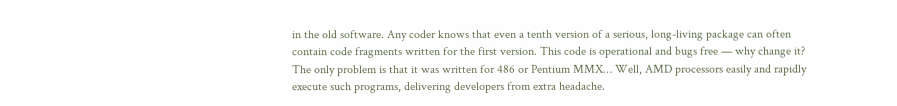in the old software. Any coder knows that even a tenth version of a serious, long-living package can often contain code fragments written for the first version. This code is operational and bugs free — why change it? The only problem is that it was written for 486 or Pentium MMX… Well, AMD processors easily and rapidly execute such programs, delivering developers from extra headache.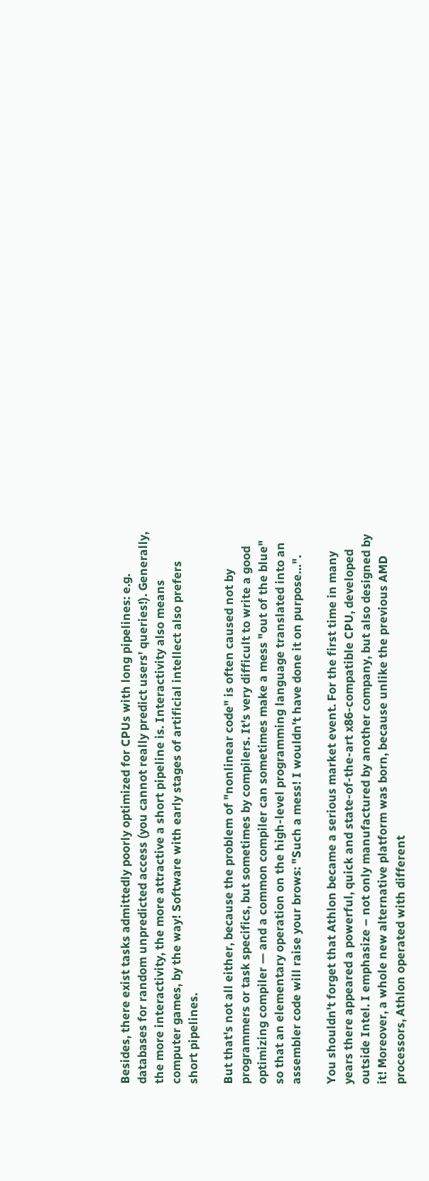Besides, there exist tasks admittedly poorly optimized for CPUs with long pipelines: e.g. databases for random unpredicted access (you cannot really predict users' queries!). Generally, the more interactivity, the more attractive a short pipeline is. Interactivity also means computer games, by the way! Software with early stages of artificial intellect also prefers short pipelines.

But that's not all either, because the problem of "nonlinear code" is often caused not by programmers or task specifics, but sometimes by compilers. It's very difficult to write a good optimizing compiler — and a common compiler can sometimes make a mess "out of the blue" so that an elementary operation on the high-level programming language translated into an assembler code will raise your brows: "Such a mess! I wouldn't have done it on purpose…".

You shouldn't forget that Athlon became a serious market event. For the first time in many years there appeared a powerful, quick and state-of-the-art x86-compatible CPU, developed outside Intel. I emphasize – not only manufactured by another company, but also designed by it! Moreover, a whole new alternative platform was born, because unlike the previous AMD processors, Athlon operated with different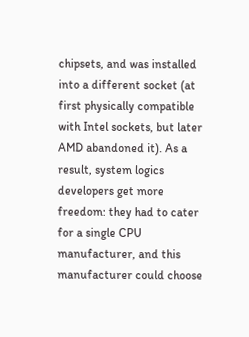chipsets, and was installed into a different socket (at first physically compatible with Intel sockets, but later AMD abandoned it). As a result, system logics developers get more freedom: they had to cater for a single CPU manufacturer, and this manufacturer could choose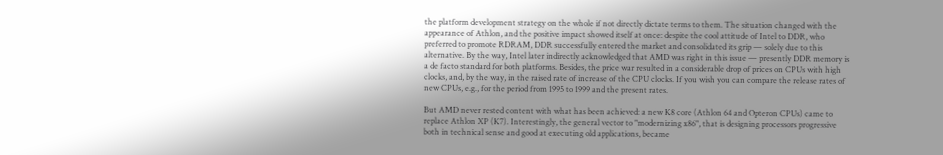the platform development strategy on the whole if not directly dictate terms to them. The situation changed with the appearance of Athlon, and the positive impact showed itself at once: despite the cool attitude of Intel to DDR, who preferred to promote RDRAM, DDR successfully entered the market and consolidated its grip — solely due to this alternative. By the way, Intel later indirectly acknowledged that AMD was right in this issue — presently DDR memory is a de facto standard for both platforms. Besides, the price war resulted in a considerable drop of prices on CPUs with high clocks, and, by the way, in the raised rate of increase of the CPU clocks. If you wish you can compare the release rates of new CPUs, e.g., for the period from 1995 to 1999 and the present rates.

But AMD never rested content with what has been achieved: a new K8 core (Athlon 64 and Opteron CPUs) came to replace Athlon XP (K7). Interestingly, the general vector to "modernizing x86", that is designing processors progressive both in technical sense and good at executing old applications, became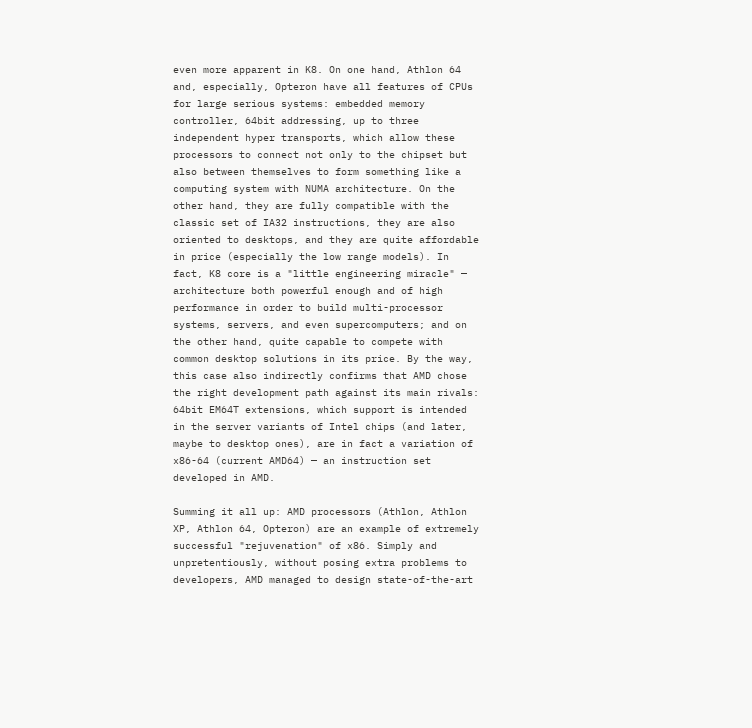even more apparent in K8. On one hand, Athlon 64 and, especially, Opteron have all features of CPUs for large serious systems: embedded memory controller, 64bit addressing, up to three independent hyper transports, which allow these processors to connect not only to the chipset but also between themselves to form something like a computing system with NUMA architecture. On the other hand, they are fully compatible with the classic set of IA32 instructions, they are also oriented to desktops, and they are quite affordable in price (especially the low range models). In fact, K8 core is a "little engineering miracle" — architecture both powerful enough and of high performance in order to build multi-processor systems, servers, and even supercomputers; and on the other hand, quite capable to compete with common desktop solutions in its price. By the way, this case also indirectly confirms that AMD chose the right development path against its main rivals: 64bit EM64T extensions, which support is intended in the server variants of Intel chips (and later, maybe to desktop ones), are in fact a variation of x86-64 (current AMD64) — an instruction set developed in AMD.

Summing it all up: AMD processors (Athlon, Athlon XP, Athlon 64, Opteron) are an example of extremely successful "rejuvenation" of x86. Simply and unpretentiously, without posing extra problems to developers, AMD managed to design state-of-the-art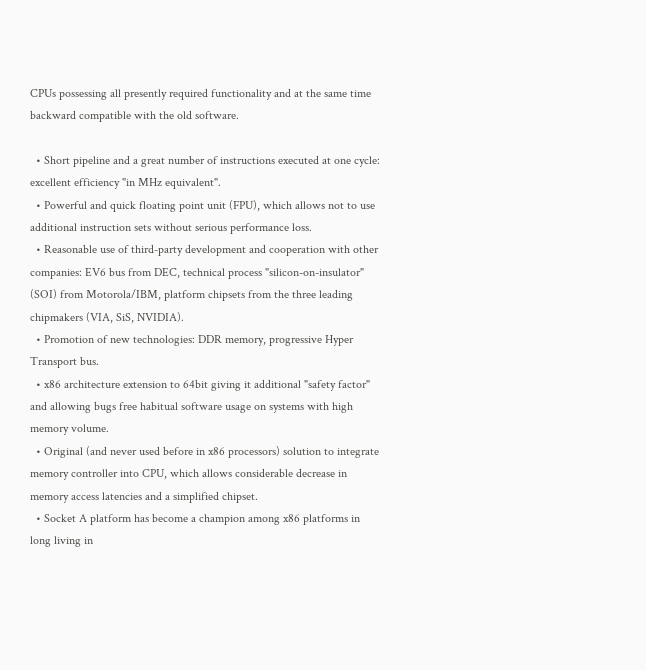CPUs possessing all presently required functionality and at the same time backward compatible with the old software.

  • Short pipeline and a great number of instructions executed at one cycle: excellent efficiency "in MHz equivalent".
  • Powerful and quick floating point unit (FPU), which allows not to use additional instruction sets without serious performance loss.
  • Reasonable use of third-party development and cooperation with other companies: EV6 bus from DEC, technical process "silicon-on-insulator" (SOI) from Motorola/IBM, platform chipsets from the three leading chipmakers (VIA, SiS, NVIDIA).
  • Promotion of new technologies: DDR memory, progressive Hyper Transport bus.
  • x86 architecture extension to 64bit giving it additional "safety factor" and allowing bugs free habitual software usage on systems with high memory volume.
  • Original (and never used before in x86 processors) solution to integrate memory controller into CPU, which allows considerable decrease in memory access latencies and a simplified chipset.
  • Socket A platform has become a champion among x86 platforms in long living in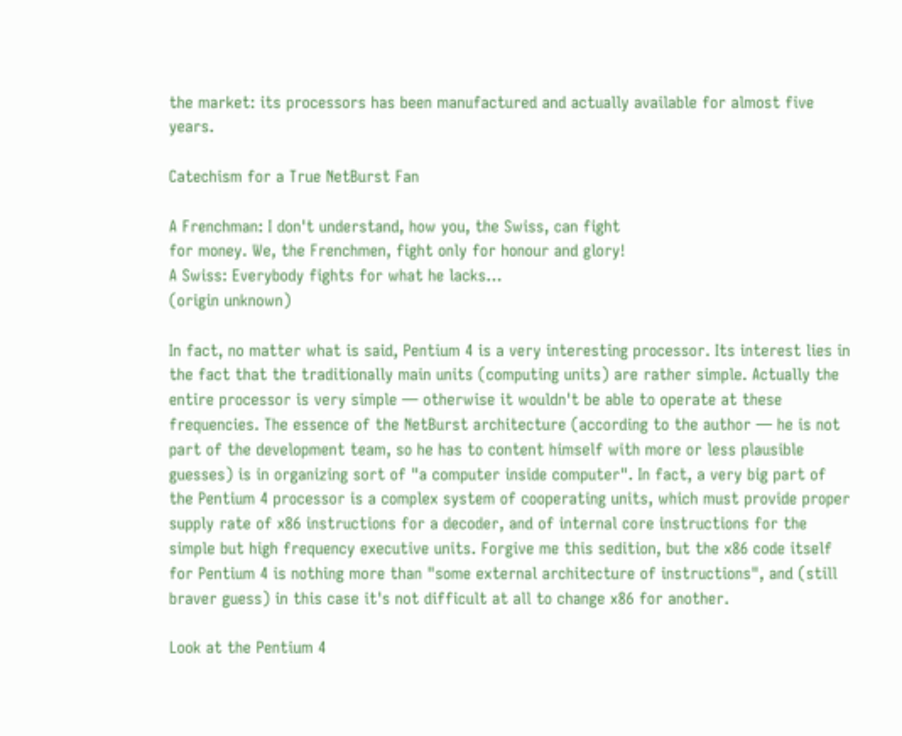the market: its processors has been manufactured and actually available for almost five years.

Catechism for a True NetBurst Fan

A Frenchman: I don't understand, how you, the Swiss, can fight
for money. We, the Frenchmen, fight only for honour and glory!
A Swiss: Everybody fights for what he lacks…
(origin unknown)

In fact, no matter what is said, Pentium 4 is a very interesting processor. Its interest lies in the fact that the traditionally main units (computing units) are rather simple. Actually the entire processor is very simple — otherwise it wouldn't be able to operate at these frequencies. The essence of the NetBurst architecture (according to the author — he is not part of the development team, so he has to content himself with more or less plausible guesses) is in organizing sort of "a computer inside computer". In fact, a very big part of the Pentium 4 processor is a complex system of cooperating units, which must provide proper supply rate of x86 instructions for a decoder, and of internal core instructions for the simple but high frequency executive units. Forgive me this sedition, but the x86 code itself for Pentium 4 is nothing more than "some external architecture of instructions", and (still braver guess) in this case it's not difficult at all to change x86 for another.

Look at the Pentium 4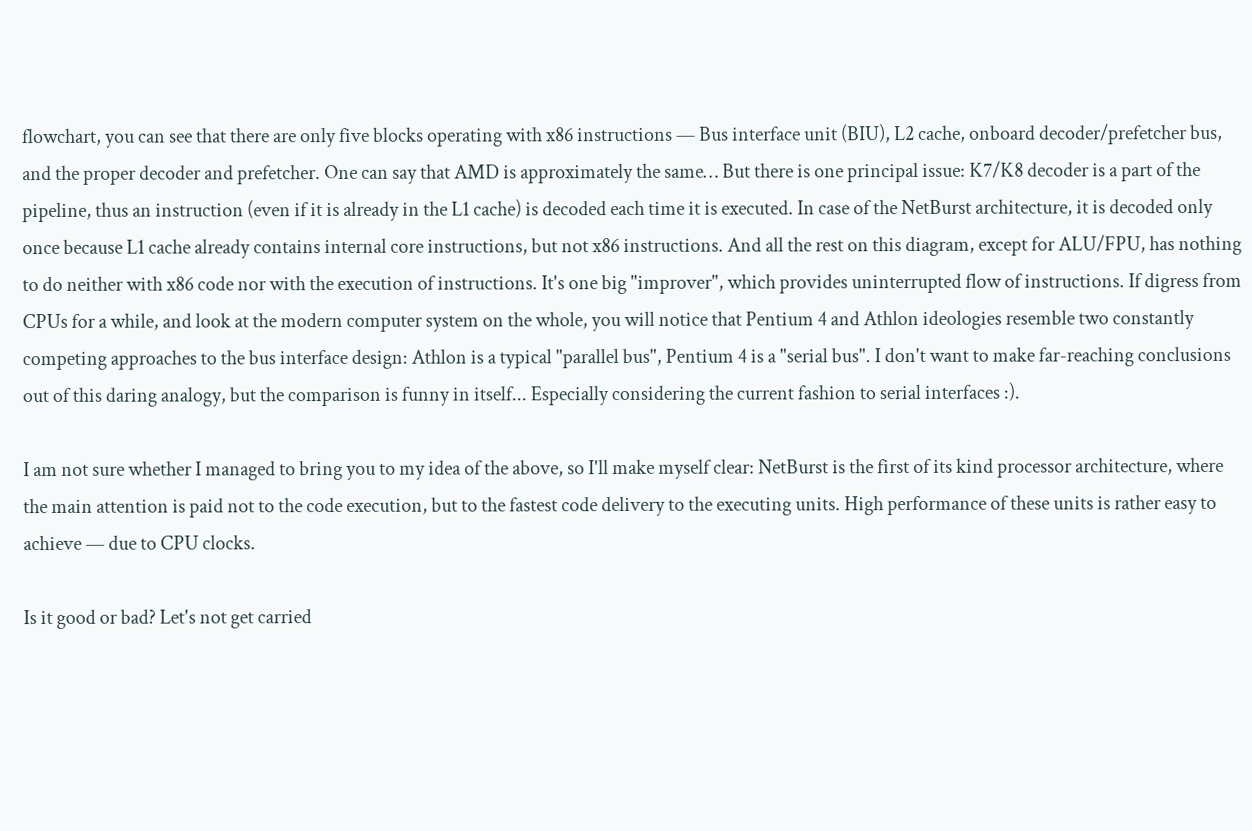flowchart, you can see that there are only five blocks operating with x86 instructions — Bus interface unit (BIU), L2 cache, onboard decoder/prefetcher bus, and the proper decoder and prefetcher. One can say that AMD is approximately the same… But there is one principal issue: K7/K8 decoder is a part of the pipeline, thus an instruction (even if it is already in the L1 cache) is decoded each time it is executed. In case of the NetBurst architecture, it is decoded only once because L1 cache already contains internal core instructions, but not x86 instructions. And all the rest on this diagram, except for ALU/FPU, has nothing to do neither with x86 code nor with the execution of instructions. It's one big "improver", which provides uninterrupted flow of instructions. If digress from CPUs for a while, and look at the modern computer system on the whole, you will notice that Pentium 4 and Athlon ideologies resemble two constantly competing approaches to the bus interface design: Athlon is a typical "parallel bus", Pentium 4 is a "serial bus". I don't want to make far-reaching conclusions out of this daring analogy, but the comparison is funny in itself... Especially considering the current fashion to serial interfaces :).

I am not sure whether I managed to bring you to my idea of the above, so I'll make myself clear: NetBurst is the first of its kind processor architecture, where the main attention is paid not to the code execution, but to the fastest code delivery to the executing units. High performance of these units is rather easy to achieve — due to CPU clocks.

Is it good or bad? Let's not get carried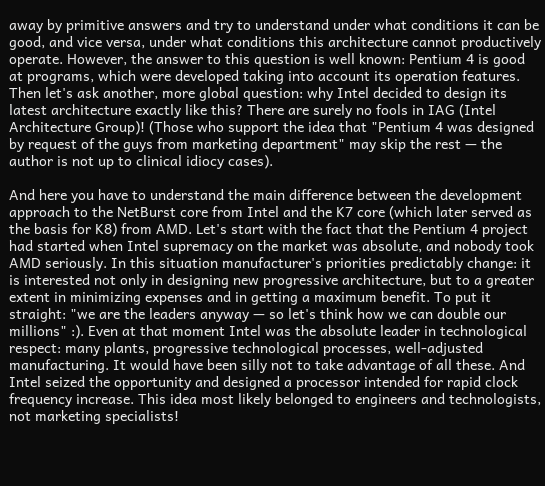away by primitive answers and try to understand under what conditions it can be good, and vice versa, under what conditions this architecture cannot productively operate. However, the answer to this question is well known: Pentium 4 is good at programs, which were developed taking into account its operation features. Then let's ask another, more global question: why Intel decided to design its latest architecture exactly like this? There are surely no fools in IAG (Intel Architecture Group)! (Those who support the idea that "Pentium 4 was designed by request of the guys from marketing department" may skip the rest — the author is not up to clinical idiocy cases).

And here you have to understand the main difference between the development approach to the NetBurst core from Intel and the K7 core (which later served as the basis for K8) from AMD. Let's start with the fact that the Pentium 4 project had started when Intel supremacy on the market was absolute, and nobody took AMD seriously. In this situation manufacturer's priorities predictably change: it is interested not only in designing new progressive architecture, but to a greater extent in minimizing expenses and in getting a maximum benefit. To put it straight: "we are the leaders anyway — so let's think how we can double our millions" :). Even at that moment Intel was the absolute leader in technological respect: many plants, progressive technological processes, well-adjusted manufacturing. It would have been silly not to take advantage of all these. And Intel seized the opportunity and designed a processor intended for rapid clock frequency increase. This idea most likely belonged to engineers and technologists, not marketing specialists!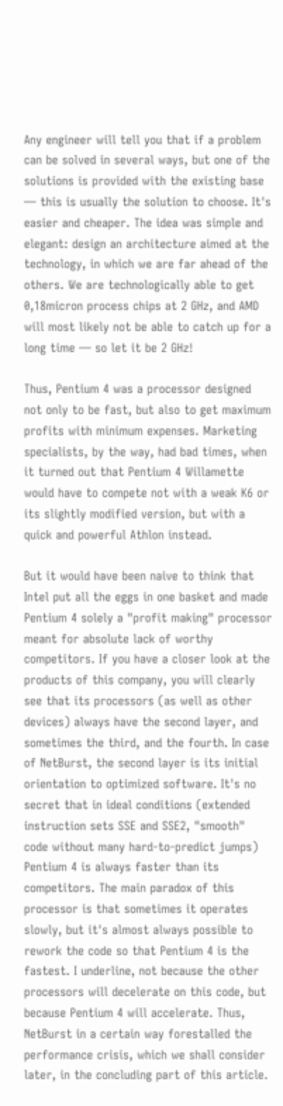Any engineer will tell you that if a problem can be solved in several ways, but one of the solutions is provided with the existing base — this is usually the solution to choose. It's easier and cheaper. The idea was simple and elegant: design an architecture aimed at the technology, in which we are far ahead of the others. We are technologically able to get 0,18micron process chips at 2 GHz, and AMD will most likely not be able to catch up for a long time — so let it be 2 GHz!

Thus, Pentium 4 was a processor designed not only to be fast, but also to get maximum profits with minimum expenses. Marketing specialists, by the way, had bad times, when it turned out that Pentium 4 Willamette would have to compete not with a weak K6 or its slightly modified version, but with a quick and powerful Athlon instead.

But it would have been naive to think that Intel put all the eggs in one basket and made Pentium 4 solely a "profit making" processor meant for absolute lack of worthy competitors. If you have a closer look at the products of this company, you will clearly see that its processors (as well as other devices) always have the second layer, and sometimes the third, and the fourth. In case of NetBurst, the second layer is its initial orientation to optimized software. It's no secret that in ideal conditions (extended instruction sets SSE and SSE2, "smooth" code without many hard-to-predict jumps) Pentium 4 is always faster than its competitors. The main paradox of this processor is that sometimes it operates slowly, but it's almost always possible to rework the code so that Pentium 4 is the fastest. I underline, not because the other processors will decelerate on this code, but because Pentium 4 will accelerate. Thus, NetBurst in a certain way forestalled the performance crisis, which we shall consider later, in the concluding part of this article.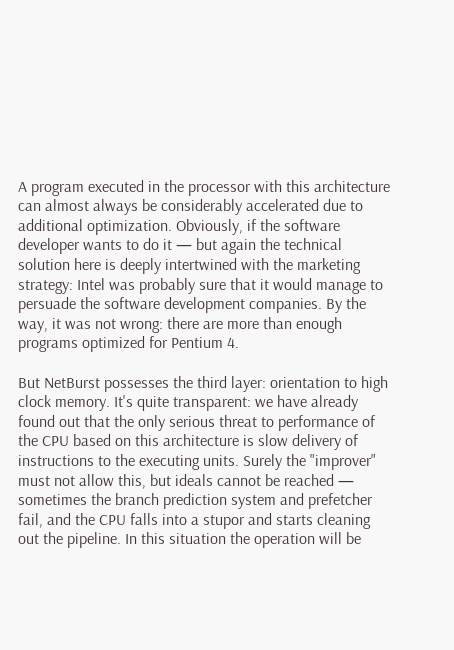A program executed in the processor with this architecture can almost always be considerably accelerated due to additional optimization. Obviously, if the software developer wants to do it — but again the technical solution here is deeply intertwined with the marketing strategy: Intel was probably sure that it would manage to persuade the software development companies. By the way, it was not wrong: there are more than enough programs optimized for Pentium 4.

But NetBurst possesses the third layer: orientation to high clock memory. It's quite transparent: we have already found out that the only serious threat to performance of the CPU based on this architecture is slow delivery of instructions to the executing units. Surely the "improver" must not allow this, but ideals cannot be reached — sometimes the branch prediction system and prefetcher fail, and the CPU falls into a stupor and starts cleaning out the pipeline. In this situation the operation will be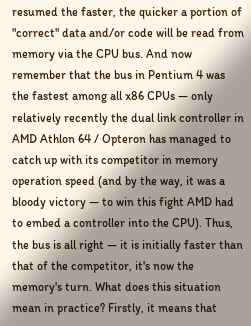resumed the faster, the quicker a portion of "correct" data and/or code will be read from memory via the CPU bus. And now remember that the bus in Pentium 4 was the fastest among all x86 CPUs — only relatively recently the dual link controller in AMD Athlon 64 / Opteron has managed to catch up with its competitor in memory operation speed (and by the way, it was a bloody victory — to win this fight AMD had to embed a controller into the CPU). Thus, the bus is all right — it is initially faster than that of the competitor, it's now the memory's turn. What does this situation mean in practice? Firstly, it means that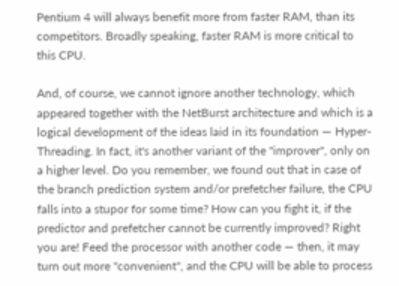Pentium 4 will always benefit more from faster RAM, than its competitors. Broadly speaking, faster RAM is more critical to this CPU.

And, of course, we cannot ignore another technology, which appeared together with the NetBurst architecture and which is a logical development of the ideas laid in its foundation — Hyper-Threading. In fact, it's another variant of the "improver", only on a higher level. Do you remember, we found out that in case of the branch prediction system and/or prefetcher failure, the CPU falls into a stupor for some time? How can you fight it, if the predictor and prefetcher cannot be currently improved? Right you are! Feed the processor with another code — then, it may turn out more "convenient", and the CPU will be able to process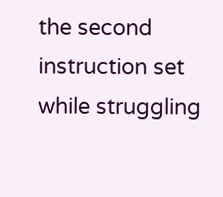the second instruction set while struggling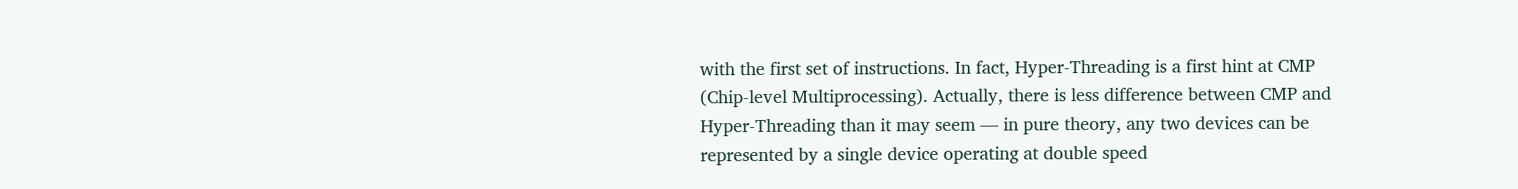with the first set of instructions. In fact, Hyper-Threading is a first hint at CMP (Chip-level Multiprocessing). Actually, there is less difference between CMP and Hyper-Threading than it may seem — in pure theory, any two devices can be represented by a single device operating at double speed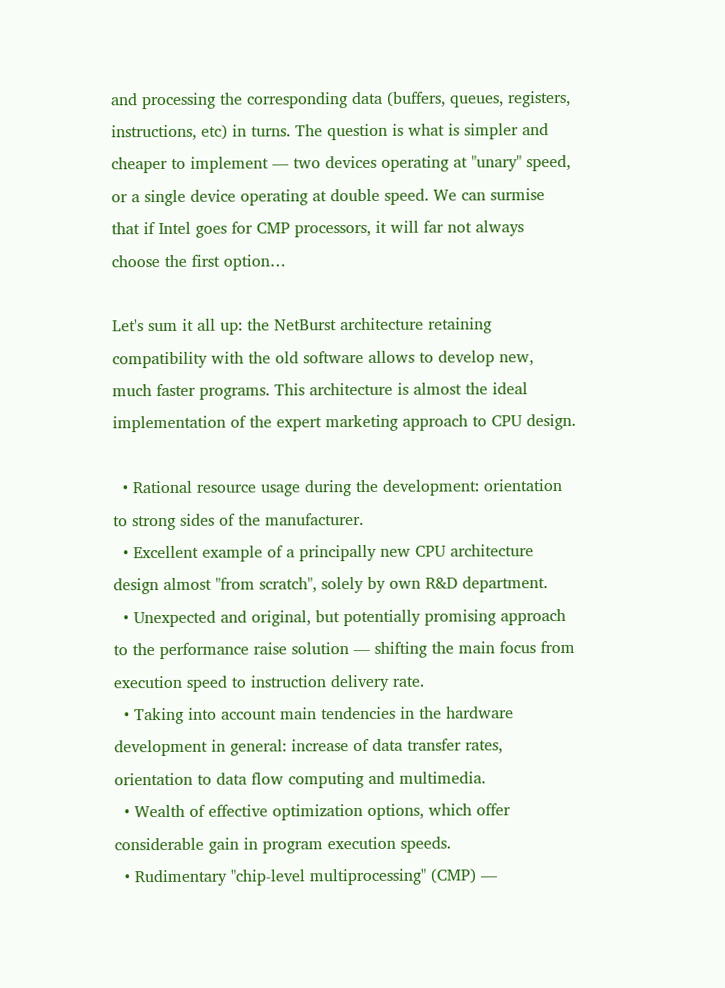and processing the corresponding data (buffers, queues, registers, instructions, etc) in turns. The question is what is simpler and cheaper to implement — two devices operating at "unary" speed, or a single device operating at double speed. We can surmise that if Intel goes for CMP processors, it will far not always choose the first option…

Let's sum it all up: the NetBurst architecture retaining compatibility with the old software allows to develop new, much faster programs. This architecture is almost the ideal implementation of the expert marketing approach to CPU design.

  • Rational resource usage during the development: orientation to strong sides of the manufacturer.
  • Excellent example of a principally new CPU architecture design almost "from scratch", solely by own R&D department.
  • Unexpected and original, but potentially promising approach to the performance raise solution — shifting the main focus from execution speed to instruction delivery rate.
  • Taking into account main tendencies in the hardware development in general: increase of data transfer rates, orientation to data flow computing and multimedia.
  • Wealth of effective optimization options, which offer considerable gain in program execution speeds.
  • Rudimentary "chip-level multiprocessing" (CMP) —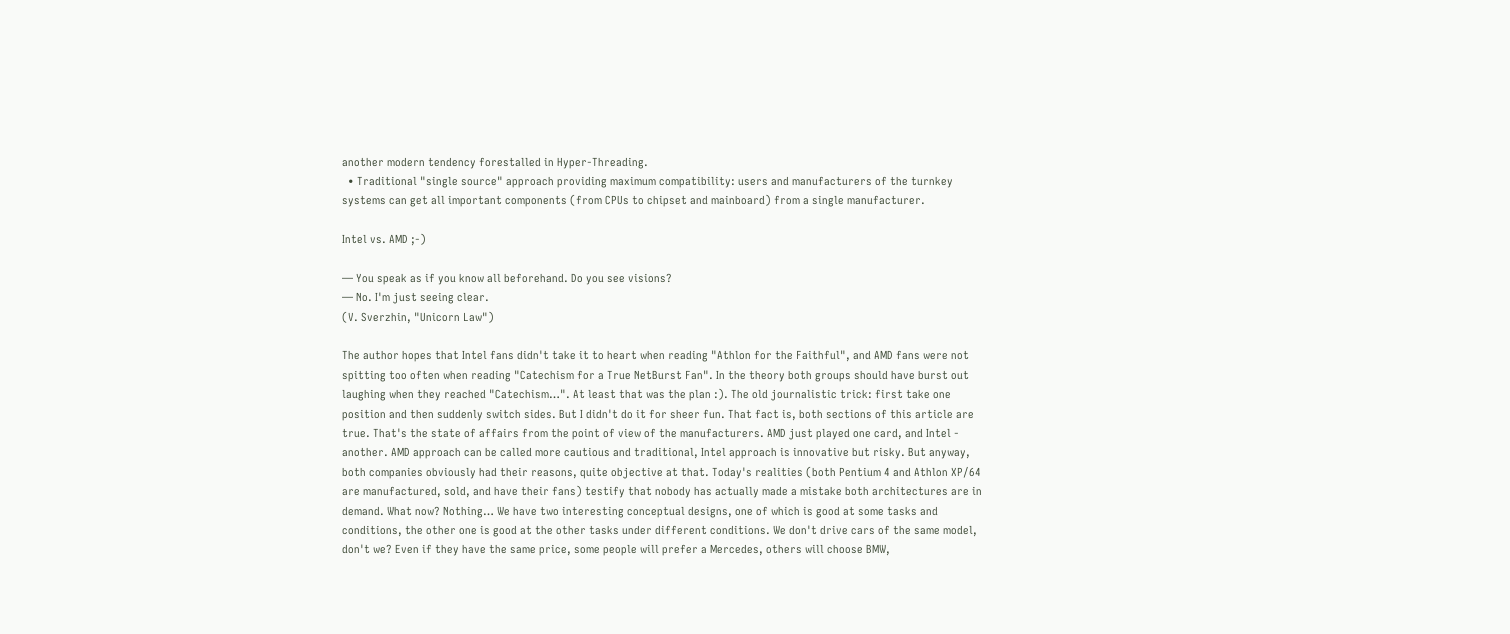another modern tendency forestalled in Hyper-Threading.
  • Traditional "single source" approach providing maximum compatibility: users and manufacturers of the turnkey systems can get all important components (from CPUs to chipset and mainboard) from a single manufacturer.

Intel vs. AMD ;-)

— You speak as if you know all beforehand. Do you see visions?
— No. I'm just seeing clear.
(V. Sverzhin, "Unicorn Law")

The author hopes that Intel fans didn't take it to heart when reading "Athlon for the Faithful", and AMD fans were not spitting too often when reading "Catechism for a True NetBurst Fan". In the theory both groups should have burst out laughing when they reached "Catechism…". At least that was the plan :). The old journalistic trick: first take one position and then suddenly switch sides. But I didn't do it for sheer fun. That fact is, both sections of this article are true. That's the state of affairs from the point of view of the manufacturers. AMD just played one card, and Intel - another. AMD approach can be called more cautious and traditional, Intel approach is innovative but risky. But anyway, both companies obviously had their reasons, quite objective at that. Today's realities (both Pentium 4 and Athlon XP/64 are manufactured, sold, and have their fans) testify that nobody has actually made a mistake both architectures are in demand. What now? Nothing… We have two interesting conceptual designs, one of which is good at some tasks and conditions, the other one is good at the other tasks under different conditions. We don't drive cars of the same model, don't we? Even if they have the same price, some people will prefer a Mercedes, others will choose BMW,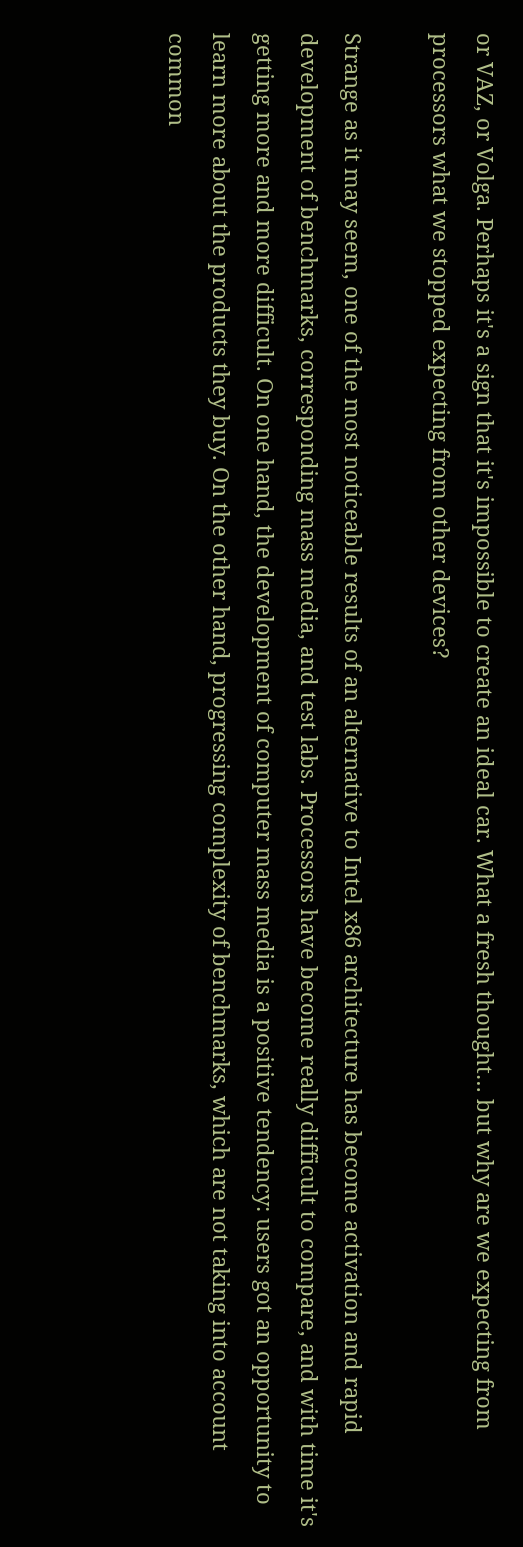or VAZ, or Volga. Perhaps it's a sign that it's impossible to create an ideal car. What a fresh thought… but why are we expecting from processors what we stopped expecting from other devices?

Strange as it may seem, one of the most noticeable results of an alternative to Intel x86 architecture has become activation and rapid development of benchmarks, corresponding mass media, and test labs. Processors have become really difficult to compare, and with time it's getting more and more difficult. On one hand, the development of computer mass media is a positive tendency: users got an opportunity to learn more about the products they buy. On the other hand, progressing complexity of benchmarks, which are not taking into account common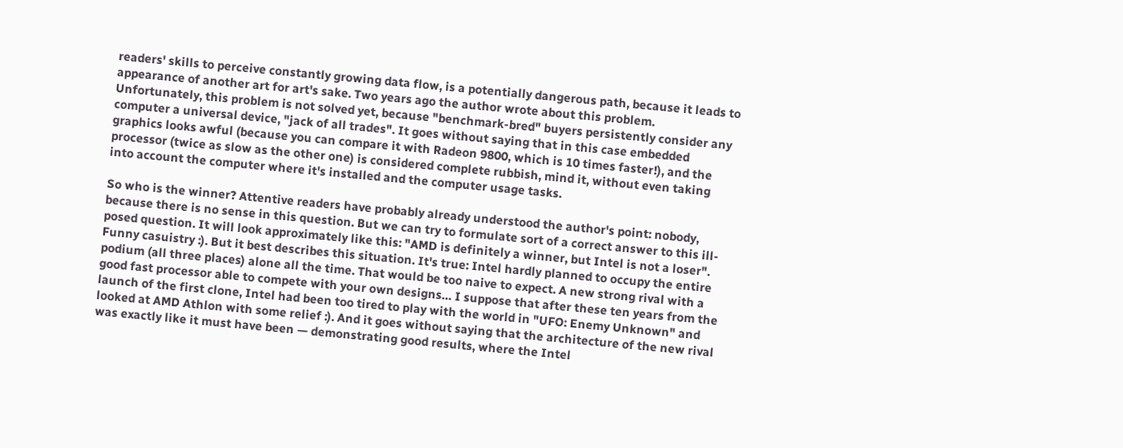readers' skills to perceive constantly growing data flow, is a potentially dangerous path, because it leads to appearance of another art for art's sake. Two years ago the author wrote about this problem. Unfortunately, this problem is not solved yet, because "benchmark-bred" buyers persistently consider any computer a universal device, "jack of all trades". It goes without saying that in this case embedded graphics looks awful (because you can compare it with Radeon 9800, which is 10 times faster!), and the processor (twice as slow as the other one) is considered complete rubbish, mind it, without even taking into account the computer where it's installed and the computer usage tasks.

So who is the winner? Attentive readers have probably already understood the author's point: nobody, because there is no sense in this question. But we can try to formulate sort of a correct answer to this ill-posed question. It will look approximately like this: "AMD is definitely a winner, but Intel is not a loser". Funny casuistry :). But it best describes this situation. It's true: Intel hardly planned to occupy the entire podium (all three places) alone all the time. That would be too naive to expect. A new strong rival with a good fast processor able to compete with your own designs… I suppose that after these ten years from the launch of the first clone, Intel had been too tired to play with the world in "UFO: Enemy Unknown" and looked at AMD Athlon with some relief :). And it goes without saying that the architecture of the new rival was exactly like it must have been — demonstrating good results, where the Intel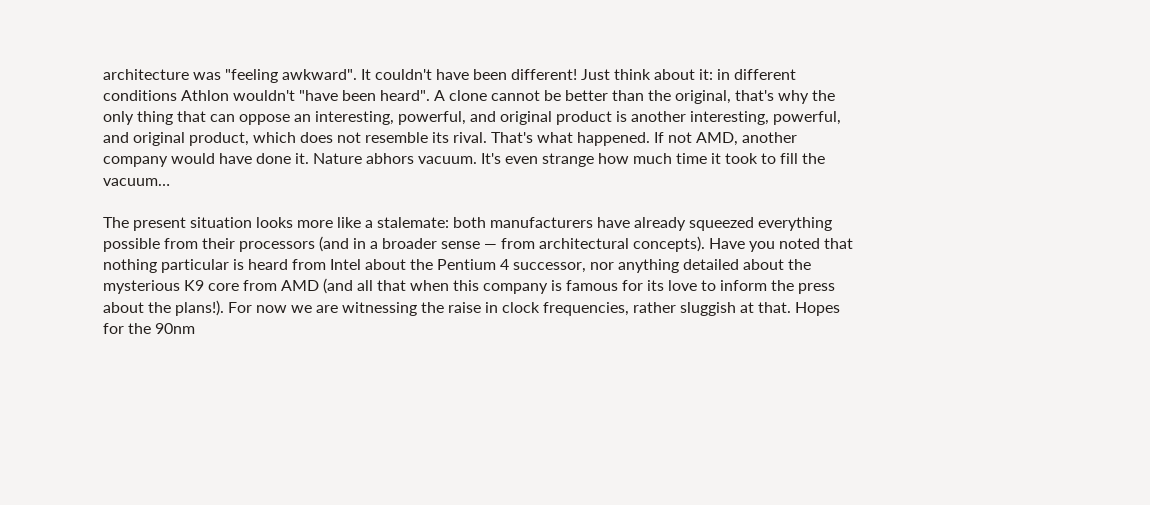architecture was "feeling awkward". It couldn't have been different! Just think about it: in different conditions Athlon wouldn't "have been heard". A clone cannot be better than the original, that's why the only thing that can oppose an interesting, powerful, and original product is another interesting, powerful, and original product, which does not resemble its rival. That's what happened. If not AMD, another company would have done it. Nature abhors vacuum. It's even strange how much time it took to fill the vacuum…

The present situation looks more like a stalemate: both manufacturers have already squeezed everything possible from their processors (and in a broader sense — from architectural concepts). Have you noted that nothing particular is heard from Intel about the Pentium 4 successor, nor anything detailed about the mysterious K9 core from AMD (and all that when this company is famous for its love to inform the press about the plans!). For now we are witnessing the raise in clock frequencies, rather sluggish at that. Hopes for the 90nm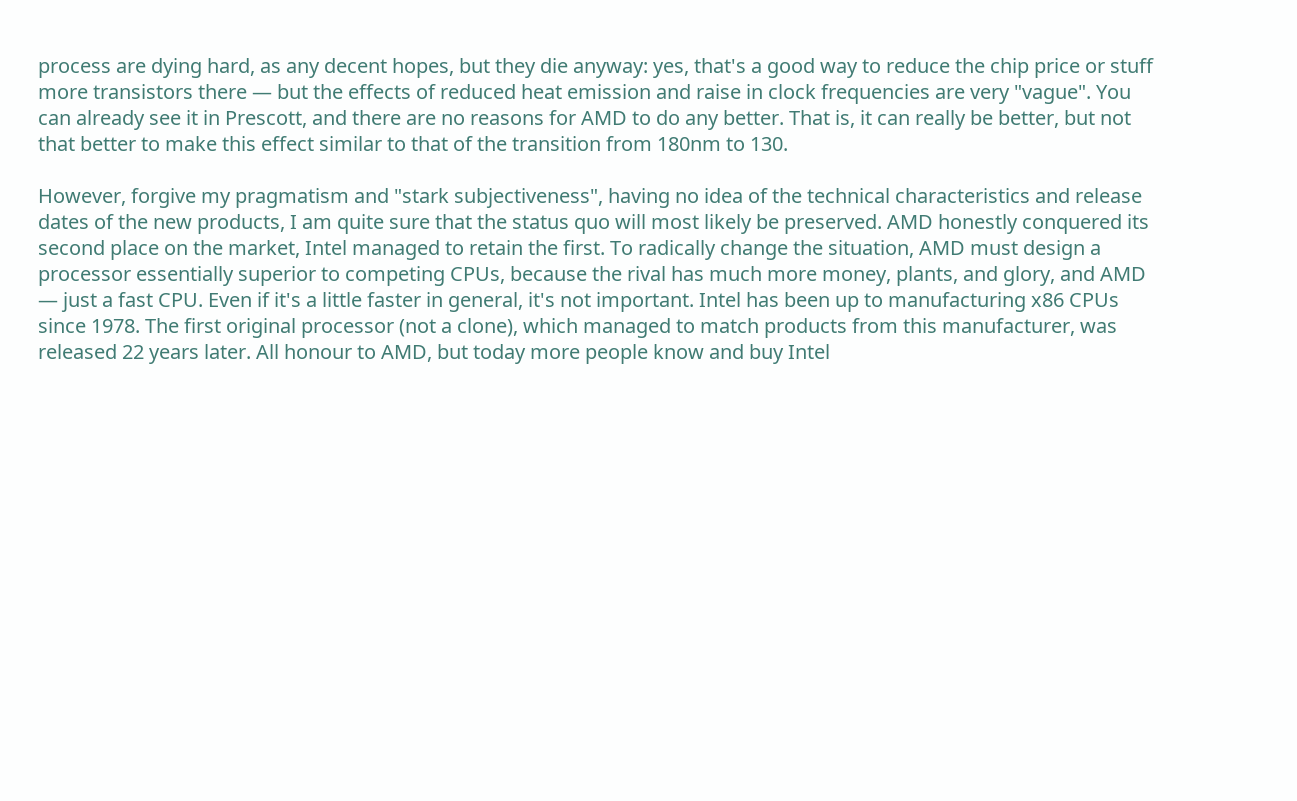process are dying hard, as any decent hopes, but they die anyway: yes, that's a good way to reduce the chip price or stuff more transistors there — but the effects of reduced heat emission and raise in clock frequencies are very "vague". You can already see it in Prescott, and there are no reasons for AMD to do any better. That is, it can really be better, but not that better to make this effect similar to that of the transition from 180nm to 130.

However, forgive my pragmatism and "stark subjectiveness", having no idea of the technical characteristics and release dates of the new products, I am quite sure that the status quo will most likely be preserved. AMD honestly conquered its second place on the market, Intel managed to retain the first. To radically change the situation, AMD must design a processor essentially superior to competing CPUs, because the rival has much more money, plants, and glory, and AMD — just a fast CPU. Even if it's a little faster in general, it's not important. Intel has been up to manufacturing x86 CPUs since 1978. The first original processor (not a clone), which managed to match products from this manufacturer, was released 22 years later. All honour to AMD, but today more people know and buy Intel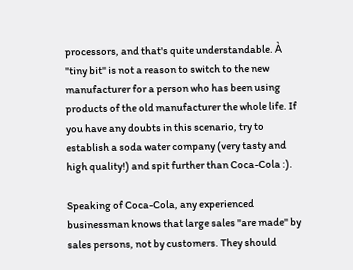processors, and that's quite understandable. À "tiny bit" is not a reason to switch to the new manufacturer for a person who has been using products of the old manufacturer the whole life. If you have any doubts in this scenario, try to establish a soda water company (very tasty and high quality!) and spit further than Coca-Cola :).

Speaking of Coca-Cola, any experienced businessman knows that large sales "are made" by sales persons, not by customers. They should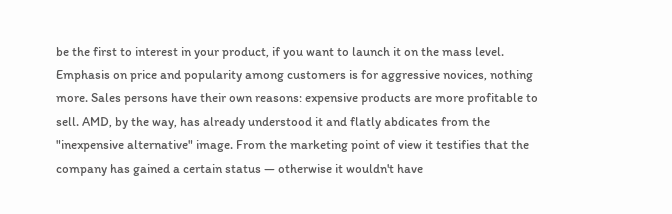be the first to interest in your product, if you want to launch it on the mass level. Emphasis on price and popularity among customers is for aggressive novices, nothing more. Sales persons have their own reasons: expensive products are more profitable to sell. AMD, by the way, has already understood it and flatly abdicates from the "inexpensive alternative" image. From the marketing point of view it testifies that the company has gained a certain status — otherwise it wouldn't have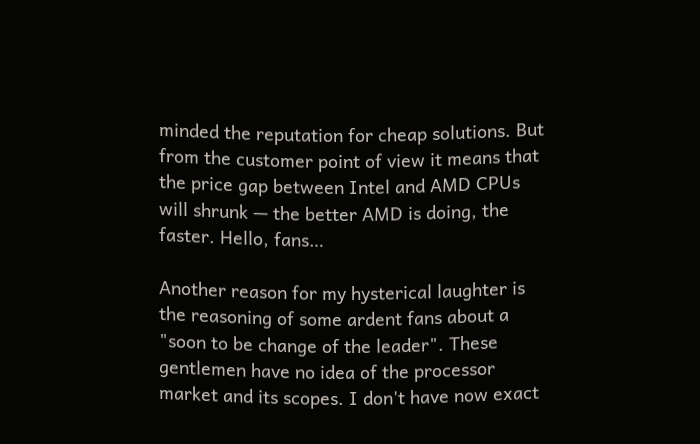minded the reputation for cheap solutions. But from the customer point of view it means that the price gap between Intel and AMD CPUs will shrunk — the better AMD is doing, the faster. Hello, fans…

Another reason for my hysterical laughter is the reasoning of some ardent fans about a "soon to be change of the leader". These gentlemen have no idea of the processor market and its scopes. I don't have now exact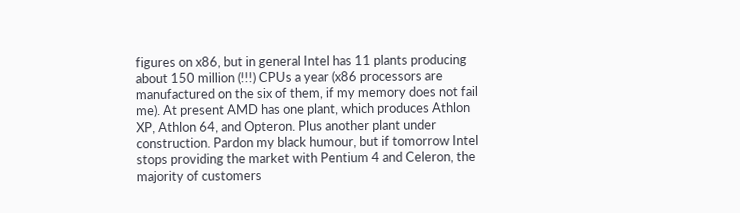figures on x86, but in general Intel has 11 plants producing about 150 million (!!!) CPUs a year (x86 processors are manufactured on the six of them, if my memory does not fail me). At present AMD has one plant, which produces Athlon XP, Athlon 64, and Opteron. Plus another plant under construction. Pardon my black humour, but if tomorrow Intel stops providing the market with Pentium 4 and Celeron, the majority of customers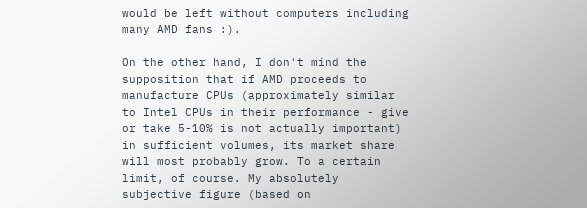would be left without computers including many AMD fans :).

On the other hand, I don't mind the supposition that if AMD proceeds to manufacture CPUs (approximately similar to Intel CPUs in their performance - give or take 5-10% is not actually important) in sufficient volumes, its market share will most probably grow. To a certain limit, of course. My absolutely subjective figure (based on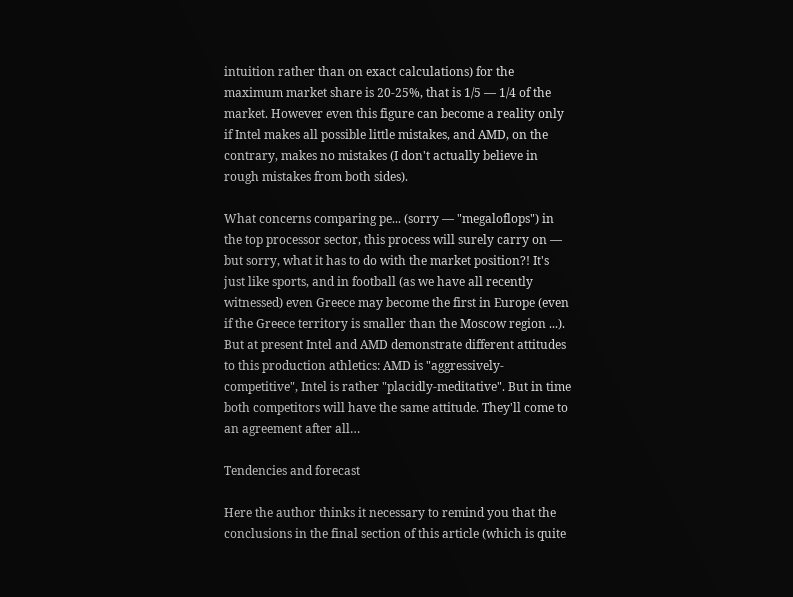intuition rather than on exact calculations) for the maximum market share is 20-25%, that is 1/5 — 1/4 of the market. However even this figure can become a reality only if Intel makes all possible little mistakes, and AMD, on the contrary, makes no mistakes (I don't actually believe in rough mistakes from both sides).

What concerns comparing pe... (sorry — "megaloflops") in the top processor sector, this process will surely carry on — but sorry, what it has to do with the market position?! It's just like sports, and in football (as we have all recently witnessed) even Greece may become the first in Europe (even if the Greece territory is smaller than the Moscow region ...). But at present Intel and AMD demonstrate different attitudes to this production athletics: AMD is "aggressively-competitive", Intel is rather "placidly-meditative". But in time both competitors will have the same attitude. They'll come to an agreement after all…

Tendencies and forecast

Here the author thinks it necessary to remind you that the conclusions in the final section of this article (which is quite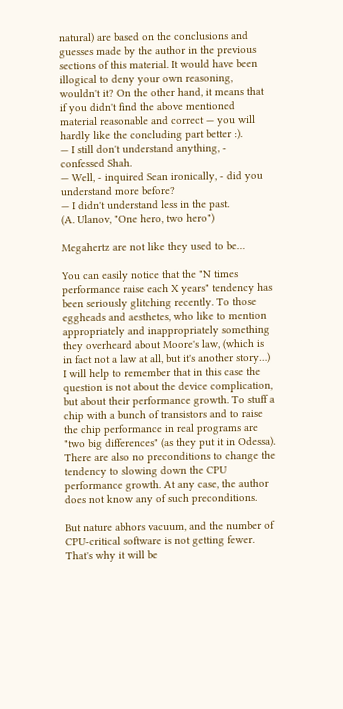natural) are based on the conclusions and guesses made by the author in the previous sections of this material. It would have been illogical to deny your own reasoning, wouldn't it? On the other hand, it means that if you didn't find the above mentioned material reasonable and correct — you will hardly like the concluding part better :).
— I still don't understand anything, - confessed Shah.
— Well, - inquired Sean ironically, - did you understand more before?
— I didn't understand less in the past.
(A. Ulanov, "One hero, two hero")

Megahertz are not like they used to be…

You can easily notice that the "N times performance raise each X years" tendency has been seriously glitching recently. To those eggheads and aesthetes, who like to mention appropriately and inappropriately something they overheard about Moore's law, (which is in fact not a law at all, but it's another story…) I will help to remember that in this case the question is not about the device complication, but about their performance growth. To stuff a chip with a bunch of transistors and to raise the chip performance in real programs are "two big differences" (as they put it in Odessa). There are also no preconditions to change the tendency to slowing down the CPU performance growth. At any case, the author does not know any of such preconditions.

But nature abhors vacuum, and the number of CPU-critical software is not getting fewer. That's why it will be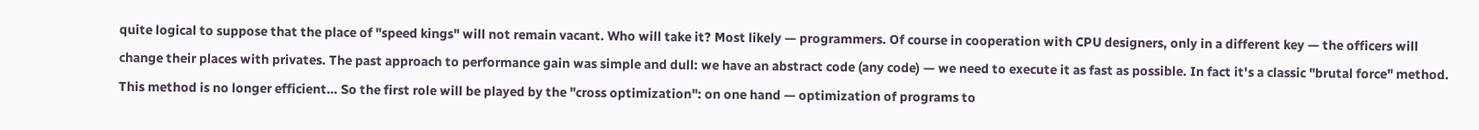quite logical to suppose that the place of "speed kings" will not remain vacant. Who will take it? Most likely — programmers. Of course in cooperation with CPU designers, only in a different key — the officers will change their places with privates. The past approach to performance gain was simple and dull: we have an abstract code (any code) — we need to execute it as fast as possible. In fact it's a classic "brutal force" method. This method is no longer efficient… So the first role will be played by the "cross optimization": on one hand — optimization of programs to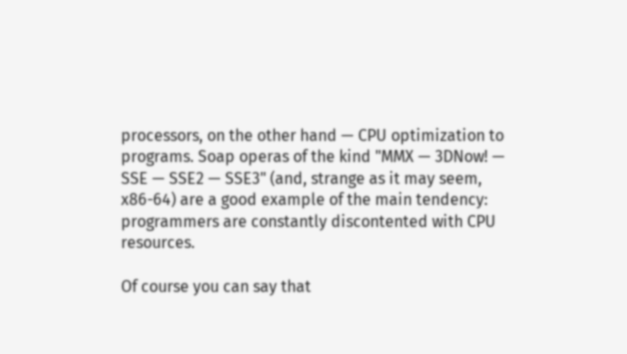processors, on the other hand — CPU optimization to programs. Soap operas of the kind "MMX — 3DNow! — SSE — SSE2 — SSE3" (and, strange as it may seem, x86-64) are a good example of the main tendency: programmers are constantly discontented with CPU resources.

Of course you can say that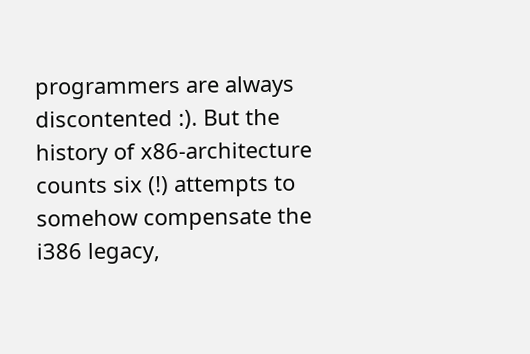programmers are always discontented :). But the history of x86-architecture counts six (!) attempts to somehow compensate the i386 legacy,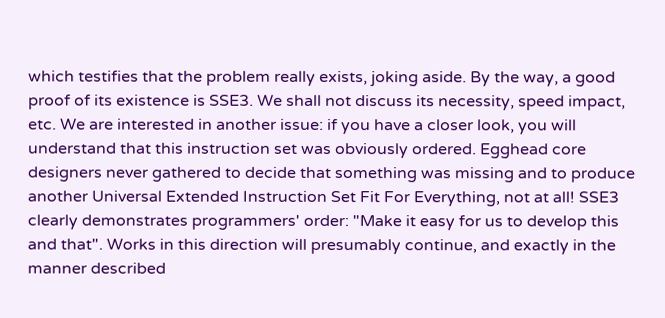which testifies that the problem really exists, joking aside. By the way, a good proof of its existence is SSE3. We shall not discuss its necessity, speed impact, etc. We are interested in another issue: if you have a closer look, you will understand that this instruction set was obviously ordered. Egghead core designers never gathered to decide that something was missing and to produce another Universal Extended Instruction Set Fit For Everything, not at all! SSE3 clearly demonstrates programmers' order: "Make it easy for us to develop this and that". Works in this direction will presumably continue, and exactly in the manner described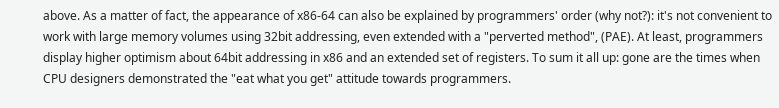above. As a matter of fact, the appearance of x86-64 can also be explained by programmers' order (why not?): it's not convenient to work with large memory volumes using 32bit addressing, even extended with a "perverted method", (PAE). At least, programmers display higher optimism about 64bit addressing in x86 and an extended set of registers. To sum it all up: gone are the times when CPU designers demonstrated the "eat what you get" attitude towards programmers.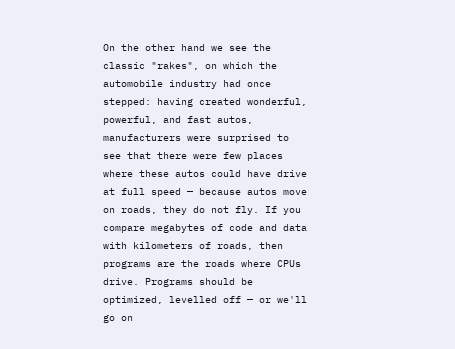On the other hand we see the classic "rakes", on which the automobile industry had once stepped: having created wonderful, powerful, and fast autos, manufacturers were surprised to see that there were few places where these autos could have drive at full speed — because autos move on roads, they do not fly. If you compare megabytes of code and data with kilometers of roads, then programs are the roads where CPUs drive. Programs should be optimized, levelled off — or we'll go on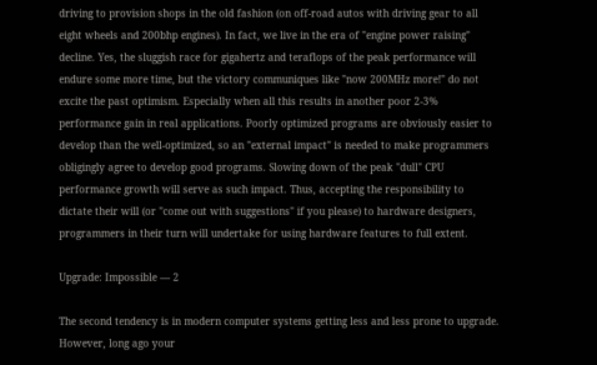driving to provision shops in the old fashion (on off-road autos with driving gear to all eight wheels and 200bhp engines). In fact, we live in the era of "engine power raising" decline. Yes, the sluggish race for gigahertz and teraflops of the peak performance will endure some more time, but the victory communiques like "now 200MHz more!" do not excite the past optimism. Especially when all this results in another poor 2-3% performance gain in real applications. Poorly optimized programs are obviously easier to develop than the well-optimized, so an "external impact" is needed to make programmers obligingly agree to develop good programs. Slowing down of the peak "dull" CPU performance growth will serve as such impact. Thus, accepting the responsibility to dictate their will (or "come out with suggestions" if you please) to hardware designers, programmers in their turn will undertake for using hardware features to full extent.

Upgrade: Impossible — 2

The second tendency is in modern computer systems getting less and less prone to upgrade. However, long ago your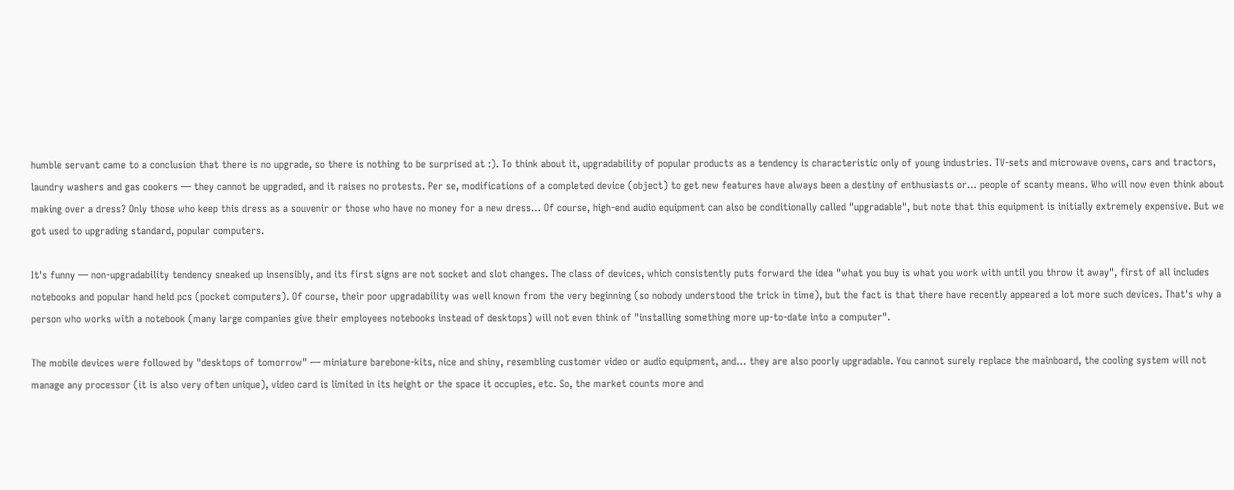humble servant came to a conclusion that there is no upgrade, so there is nothing to be surprised at :). To think about it, upgradability of popular products as a tendency is characteristic only of young industries. TV-sets and microwave ovens, cars and tractors, laundry washers and gas cookers — they cannot be upgraded, and it raises no protests. Per se, modifications of a completed device (object) to get new features have always been a destiny of enthusiasts or… people of scanty means. Who will now even think about making over a dress? Only those who keep this dress as a souvenir or those who have no money for a new dress… Of course, high-end audio equipment can also be conditionally called "upgradable", but note that this equipment is initially extremely expensive. But we got used to upgrading standard, popular computers.

It's funny — non-upgradability tendency sneaked up insensibly, and its first signs are not socket and slot changes. The class of devices, which consistently puts forward the idea "what you buy is what you work with until you throw it away", first of all includes notebooks and popular hand held pcs (pocket computers). Of course, their poor upgradability was well known from the very beginning (so nobody understood the trick in time), but the fact is that there have recently appeared a lot more such devices. That's why a person who works with a notebook (many large companies give their employees notebooks instead of desktops) will not even think of "installing something more up-to-date into a computer".

The mobile devices were followed by "desktops of tomorrow" — miniature barebone-kits, nice and shiny, resembling customer video or audio equipment, and… they are also poorly upgradable. You cannot surely replace the mainboard, the cooling system will not manage any processor (it is also very often unique), video card is limited in its height or the space it occupies, etc. So, the market counts more and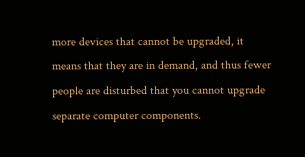more devices that cannot be upgraded, it means that they are in demand, and thus fewer people are disturbed that you cannot upgrade separate computer components.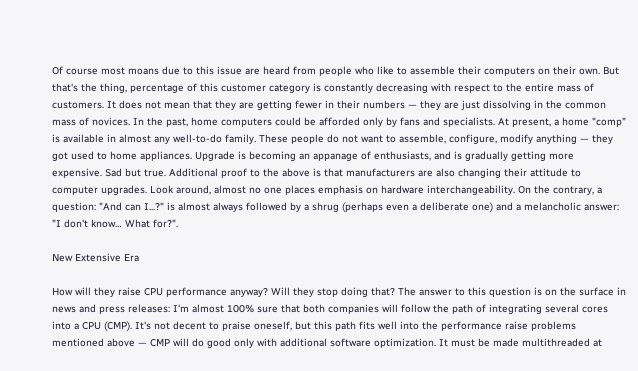Of course most moans due to this issue are heard from people who like to assemble their computers on their own. But that's the thing, percentage of this customer category is constantly decreasing with respect to the entire mass of customers. It does not mean that they are getting fewer in their numbers — they are just dissolving in the common mass of novices. In the past, home computers could be afforded only by fans and specialists. At present, a home "comp" is available in almost any well-to-do family. These people do not want to assemble, configure, modify anything — they got used to home appliances. Upgrade is becoming an appanage of enthusiasts, and is gradually getting more expensive. Sad but true. Additional proof to the above is that manufacturers are also changing their attitude to computer upgrades. Look around, almost no one places emphasis on hardware interchangeability. On the contrary, a question: "And can I...?" is almost always followed by a shrug (perhaps even a deliberate one) and a melancholic answer: "I don't know… What for?".

New Extensive Era

How will they raise CPU performance anyway? Will they stop doing that? The answer to this question is on the surface in news and press releases: I'm almost 100% sure that both companies will follow the path of integrating several cores into a CPU (CMP). It's not decent to praise oneself, but this path fits well into the performance raise problems mentioned above — CMP will do good only with additional software optimization. It must be made multithreaded at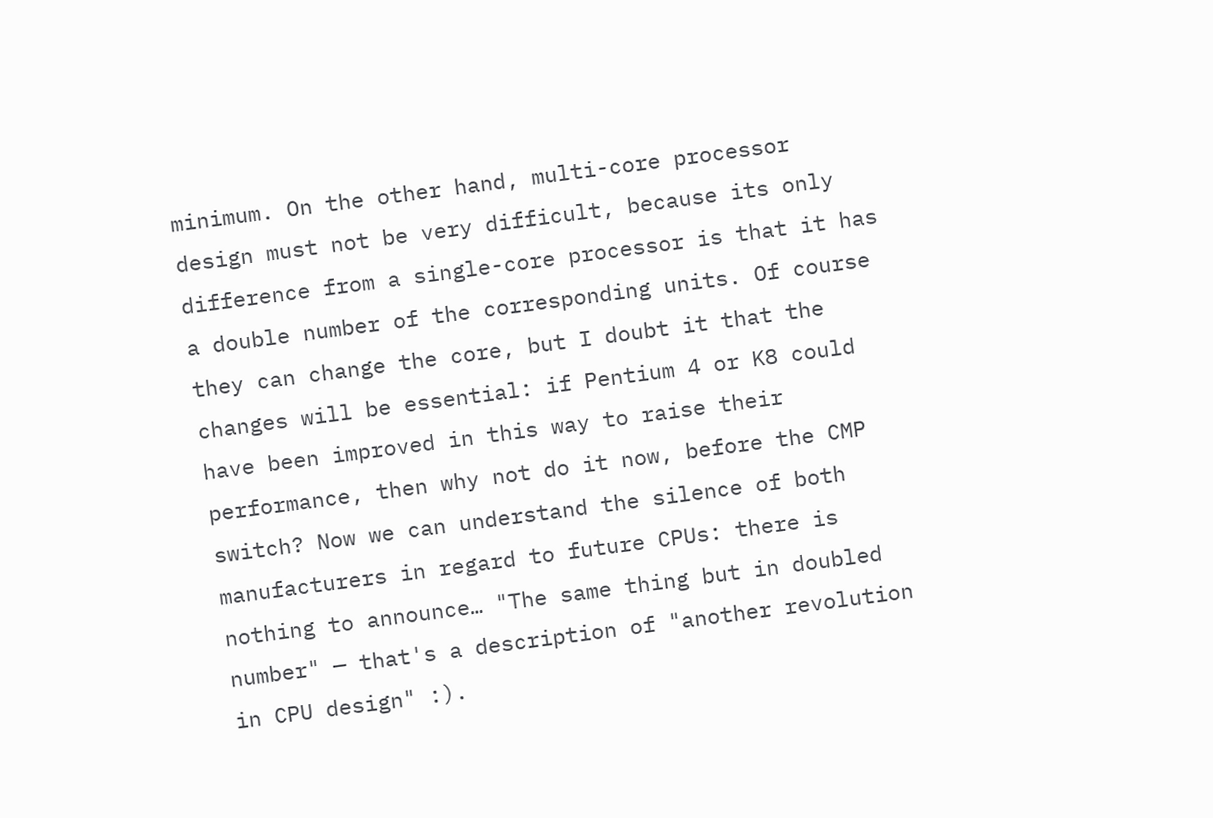minimum. On the other hand, multi-core processor design must not be very difficult, because its only difference from a single-core processor is that it has a double number of the corresponding units. Of course they can change the core, but I doubt it that the changes will be essential: if Pentium 4 or K8 could have been improved in this way to raise their performance, then why not do it now, before the CMP switch? Now we can understand the silence of both manufacturers in regard to future CPUs: there is nothing to announce… "The same thing but in doubled number" — that's a description of "another revolution in CPU design" :).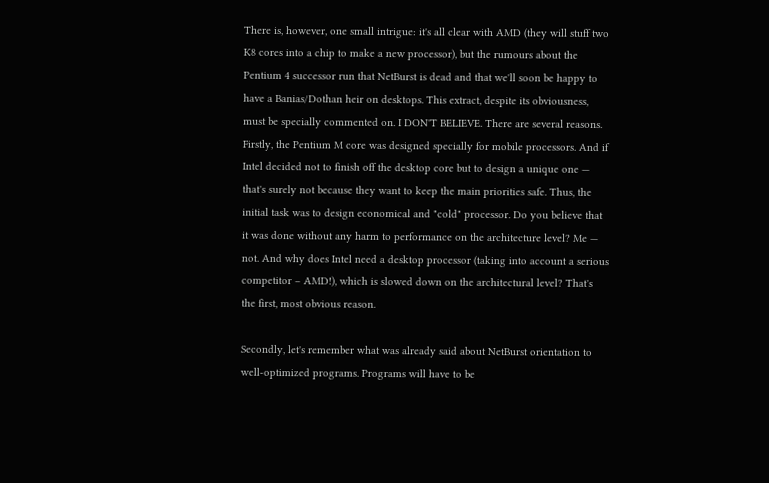There is, however, one small intrigue: it's all clear with AMD (they will stuff two K8 cores into a chip to make a new processor), but the rumours about the Pentium 4 successor run that NetBurst is dead and that we'll soon be happy to have a Banias/Dothan heir on desktops. This extract, despite its obviousness, must be specially commented on. I DON'T BELIEVE. There are several reasons. Firstly, the Pentium M core was designed specially for mobile processors. And if Intel decided not to finish off the desktop core but to design a unique one — that's surely not because they want to keep the main priorities safe. Thus, the initial task was to design economical and "cold" processor. Do you believe that it was done without any harm to performance on the architecture level? Me — not. And why does Intel need a desktop processor (taking into account a serious competitor – AMD!), which is slowed down on the architectural level? That's the first, most obvious reason.

Secondly, let's remember what was already said about NetBurst orientation to well-optimized programs. Programs will have to be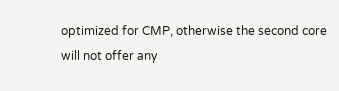optimized for CMP, otherwise the second core will not offer any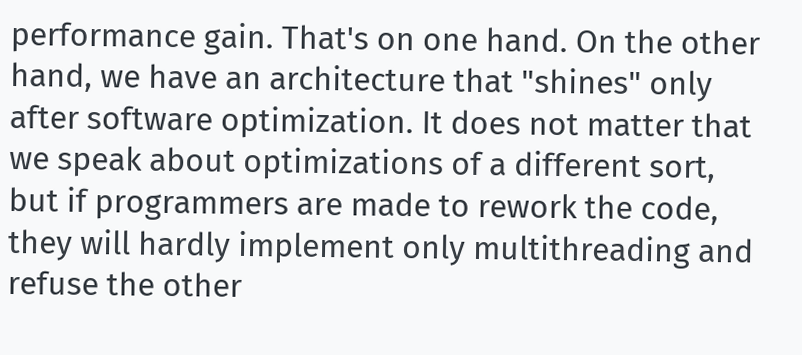performance gain. That's on one hand. On the other hand, we have an architecture that "shines" only after software optimization. It does not matter that we speak about optimizations of a different sort, but if programmers are made to rework the code, they will hardly implement only multithreading and refuse the other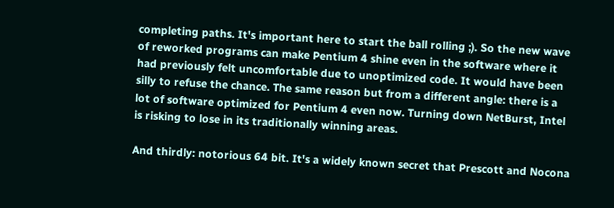completing paths. It's important here to start the ball rolling ;). So the new wave of reworked programs can make Pentium 4 shine even in the software where it had previously felt uncomfortable due to unoptimized code. It would have been silly to refuse the chance. The same reason but from a different angle: there is a lot of software optimized for Pentium 4 even now. Turning down NetBurst, Intel is risking to lose in its traditionally winning areas.

And thirdly: notorious 64 bit. It's a widely known secret that Prescott and Nocona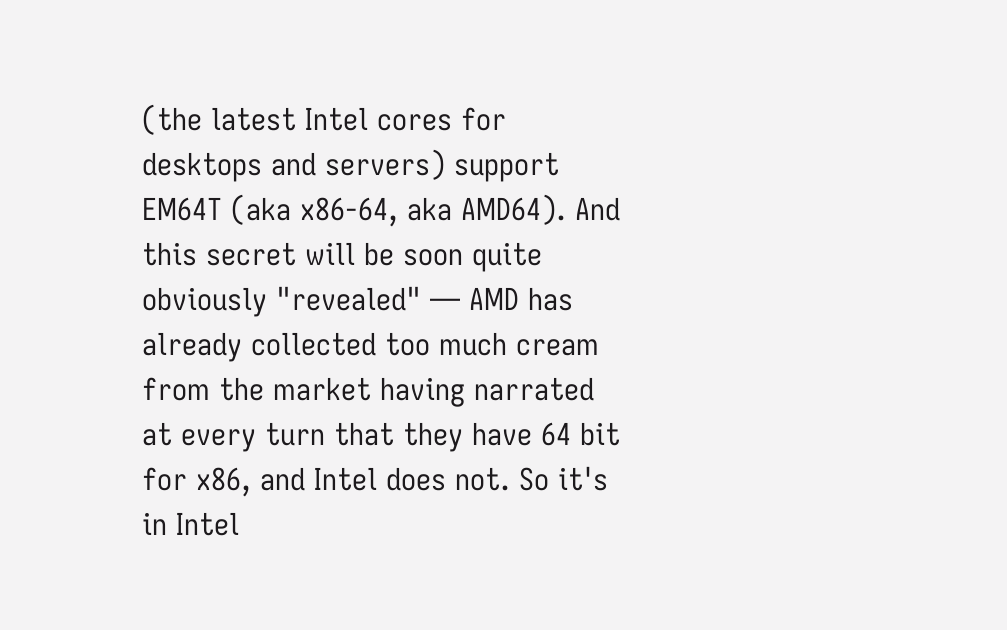(the latest Intel cores for desktops and servers) support EM64T (aka x86-64, aka AMD64). And this secret will be soon quite obviously "revealed" — AMD has already collected too much cream from the market having narrated at every turn that they have 64 bit for x86, and Intel does not. So it's in Intel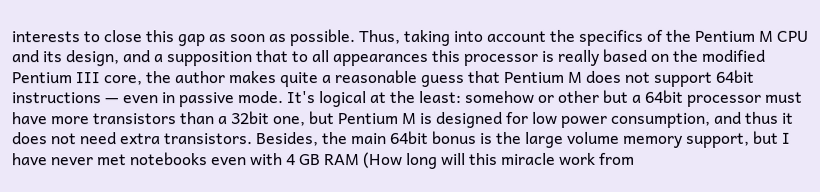interests to close this gap as soon as possible. Thus, taking into account the specifics of the Pentium M CPU and its design, and a supposition that to all appearances this processor is really based on the modified Pentium III core, the author makes quite a reasonable guess that Pentium M does not support 64bit instructions — even in passive mode. It's logical at the least: somehow or other but a 64bit processor must have more transistors than a 32bit one, but Pentium M is designed for low power consumption, and thus it does not need extra transistors. Besides, the main 64bit bonus is the large volume memory support, but I have never met notebooks even with 4 GB RAM (How long will this miracle work from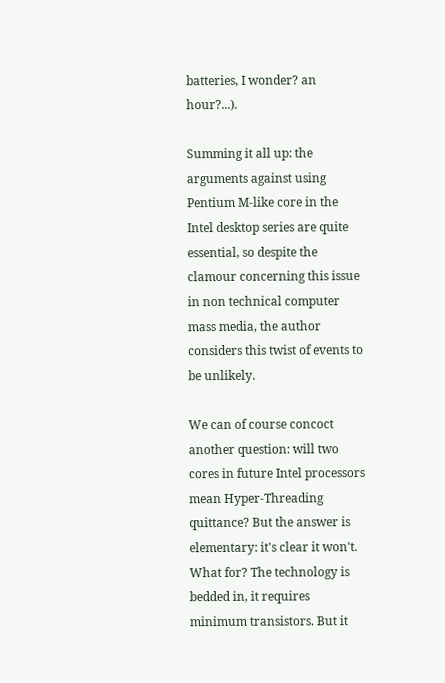batteries, I wonder? an hour?...).

Summing it all up: the arguments against using Pentium M-like core in the Intel desktop series are quite essential, so despite the clamour concerning this issue in non technical computer mass media, the author considers this twist of events to be unlikely.

We can of course concoct another question: will two cores in future Intel processors mean Hyper-Threading quittance? But the answer is elementary: it's clear it won't. What for? The technology is bedded in, it requires minimum transistors. But it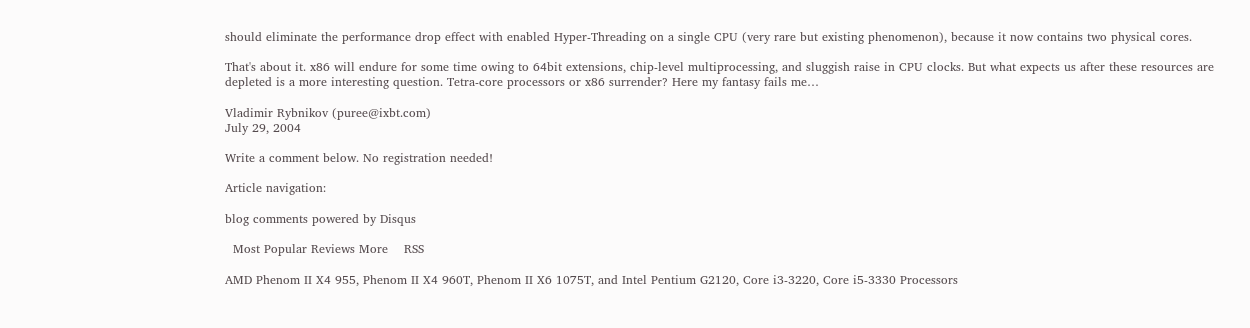should eliminate the performance drop effect with enabled Hyper-Threading on a single CPU (very rare but existing phenomenon), because it now contains two physical cores.

That's about it. x86 will endure for some time owing to 64bit extensions, chip-level multiprocessing, and sluggish raise in CPU clocks. But what expects us after these resources are depleted is a more interesting question. Tetra-core processors or x86 surrender? Here my fantasy fails me…

Vladimir Rybnikov (puree@ixbt.com)
July 29, 2004

Write a comment below. No registration needed!

Article navigation:

blog comments powered by Disqus

  Most Popular Reviews More    RSS

AMD Phenom II X4 955, Phenom II X4 960T, Phenom II X6 1075T, and Intel Pentium G2120, Core i3-3220, Core i5-3330 Processors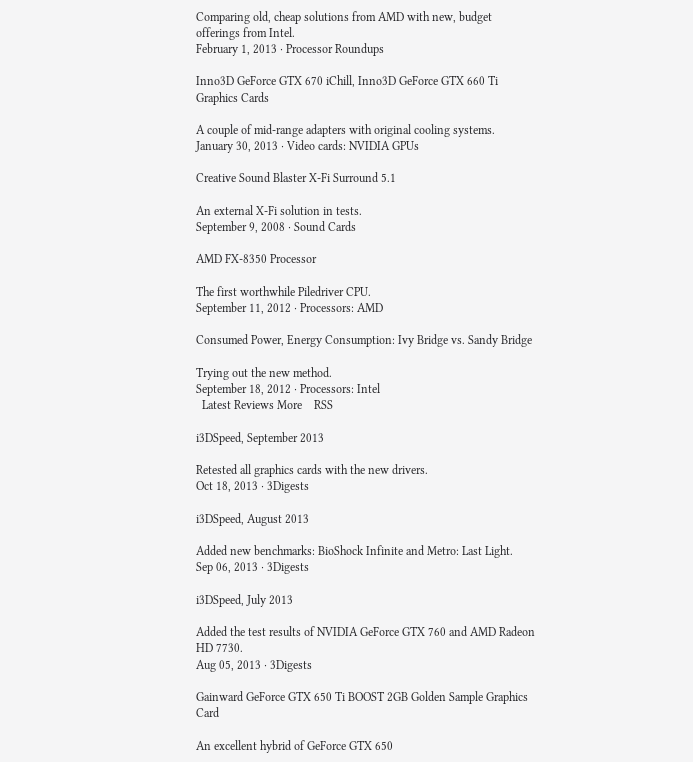Comparing old, cheap solutions from AMD with new, budget offerings from Intel.
February 1, 2013 · Processor Roundups

Inno3D GeForce GTX 670 iChill, Inno3D GeForce GTX 660 Ti Graphics Cards

A couple of mid-range adapters with original cooling systems.
January 30, 2013 · Video cards: NVIDIA GPUs

Creative Sound Blaster X-Fi Surround 5.1

An external X-Fi solution in tests.
September 9, 2008 · Sound Cards

AMD FX-8350 Processor

The first worthwhile Piledriver CPU.
September 11, 2012 · Processors: AMD

Consumed Power, Energy Consumption: Ivy Bridge vs. Sandy Bridge

Trying out the new method.
September 18, 2012 · Processors: Intel
  Latest Reviews More    RSS

i3DSpeed, September 2013

Retested all graphics cards with the new drivers.
Oct 18, 2013 · 3Digests

i3DSpeed, August 2013

Added new benchmarks: BioShock Infinite and Metro: Last Light.
Sep 06, 2013 · 3Digests

i3DSpeed, July 2013

Added the test results of NVIDIA GeForce GTX 760 and AMD Radeon HD 7730.
Aug 05, 2013 · 3Digests

Gainward GeForce GTX 650 Ti BOOST 2GB Golden Sample Graphics Card

An excellent hybrid of GeForce GTX 650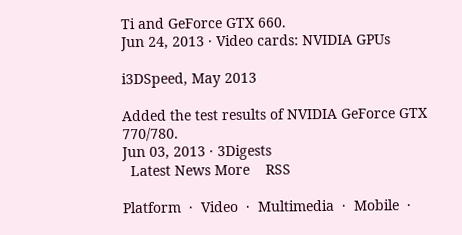Ti and GeForce GTX 660.
Jun 24, 2013 · Video cards: NVIDIA GPUs

i3DSpeed, May 2013

Added the test results of NVIDIA GeForce GTX 770/780.
Jun 03, 2013 · 3Digests
  Latest News More    RSS

Platform  ·  Video  ·  Multimedia  ·  Mobile  ·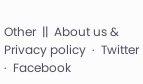Other  ||  About us & Privacy policy  ·  Twitter  ·  Facebook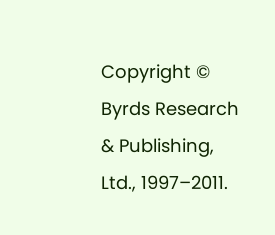Copyright © Byrds Research & Publishing, Ltd., 1997–2011.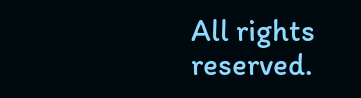All rights reserved.